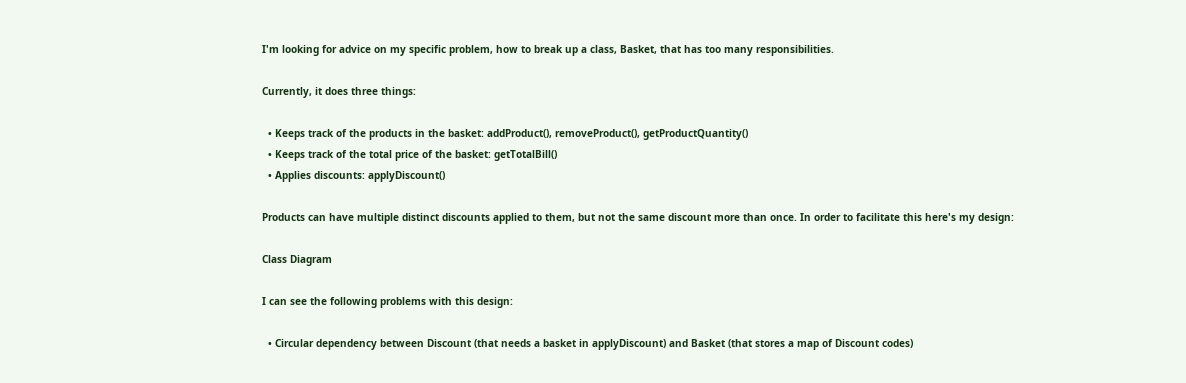I'm looking for advice on my specific problem, how to break up a class, Basket, that has too many responsibilities.

Currently, it does three things:

  • Keeps track of the products in the basket: addProduct(), removeProduct(), getProductQuantity()
  • Keeps track of the total price of the basket: getTotalBill()
  • Applies discounts: applyDiscount()

Products can have multiple distinct discounts applied to them, but not the same discount more than once. In order to facilitate this here's my design:

Class Diagram

I can see the following problems with this design:

  • Circular dependency between Discount (that needs a basket in applyDiscount) and Basket (that stores a map of Discount codes)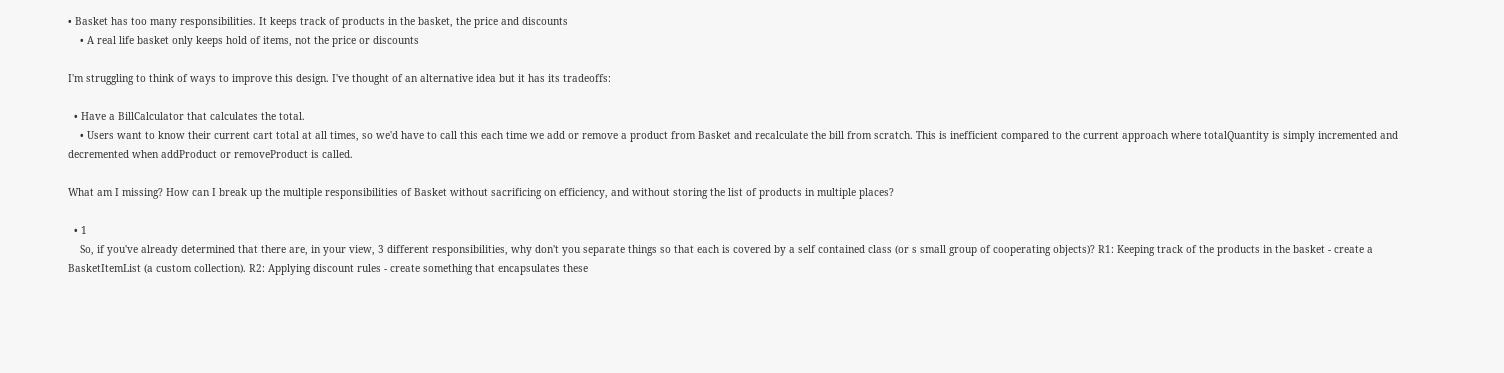• Basket has too many responsibilities. It keeps track of products in the basket, the price and discounts
    • A real life basket only keeps hold of items, not the price or discounts

I'm struggling to think of ways to improve this design. I've thought of an alternative idea but it has its tradeoffs:

  • Have a BillCalculator that calculates the total.
    • Users want to know their current cart total at all times, so we'd have to call this each time we add or remove a product from Basket and recalculate the bill from scratch. This is inefficient compared to the current approach where totalQuantity is simply incremented and decremented when addProduct or removeProduct is called.

What am I missing? How can I break up the multiple responsibilities of Basket without sacrificing on efficiency, and without storing the list of products in multiple places?

  • 1
    So, if you've already determined that there are, in your view, 3 different responsibilities, why don't you separate things so that each is covered by a self contained class (or s small group of cooperating objects)? R1: Keeping track of the products in the basket - create a BasketItemList (a custom collection). R2: Applying discount rules - create something that encapsulates these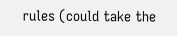rules (could take the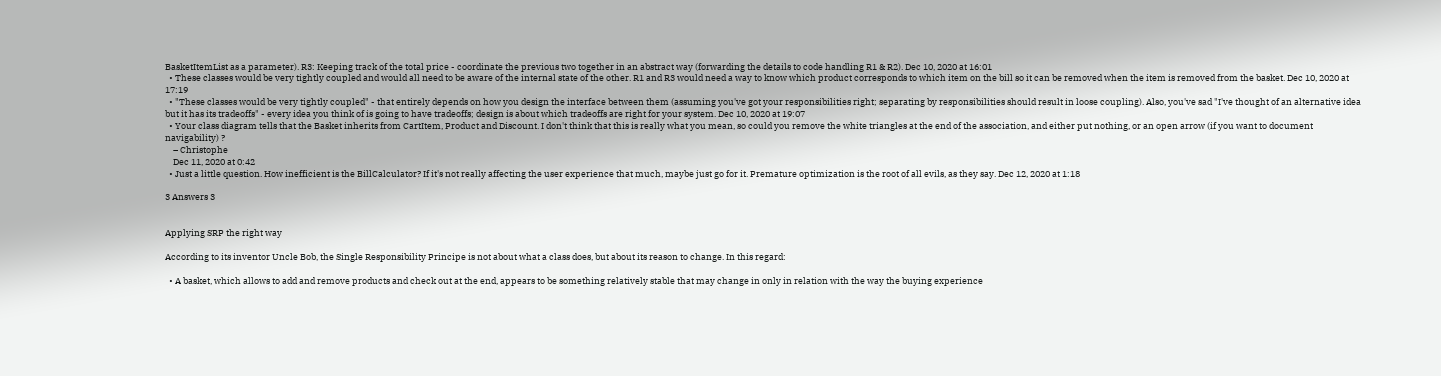BasketItemList as a parameter). R3: Keeping track of the total price - coordinate the previous two together in an abstract way (forwarding the details to code handling R1 & R2). Dec 10, 2020 at 16:01
  • These classes would be very tightly coupled and would all need to be aware of the internal state of the other. R1 and R3 would need a way to know which product corresponds to which item on the bill so it can be removed when the item is removed from the basket. Dec 10, 2020 at 17:19
  • "These classes would be very tightly coupled" - that entirely depends on how you design the interface between them (assuming you've got your responsibilities right; separating by responsibilities should result in loose coupling). Also, you've sad "I've thought of an alternative idea but it has its tradeoffs" - every idea you think of is going to have tradeoffs; design is about which tradeoffs are right for your system. Dec 10, 2020 at 19:07
  • Your class diagram tells that the Basket inherits from CartItem, Product and Discount. I don't think that this is really what you mean, so could you remove the white triangles at the end of the association, and either put nothing, or an open arrow (if you want to document navigability) ?
    – Christophe
    Dec 11, 2020 at 0:42
  • Just a little question. How inefficient is the BillCalculator? If it's not really affecting the user experience that much, maybe just go for it. Premature optimization is the root of all evils, as they say. Dec 12, 2020 at 1:18

3 Answers 3


Applying SRP the right way

According to its inventor Uncle Bob, the Single Responsibility Principe is not about what a class does, but about its reason to change. In this regard:

  • A basket, which allows to add and remove products and check out at the end, appears to be something relatively stable that may change in only in relation with the way the buying experience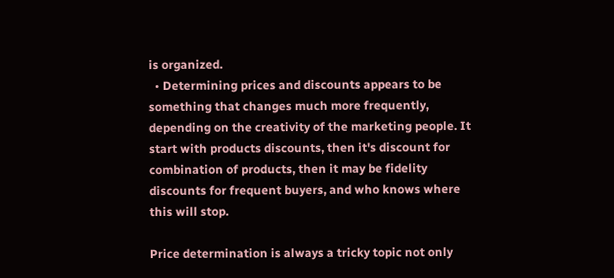is organized.
  • Determining prices and discounts appears to be something that changes much more frequently, depending on the creativity of the marketing people. It start with products discounts, then it's discount for combination of products, then it may be fidelity discounts for frequent buyers, and who knows where this will stop.

Price determination is always a tricky topic not only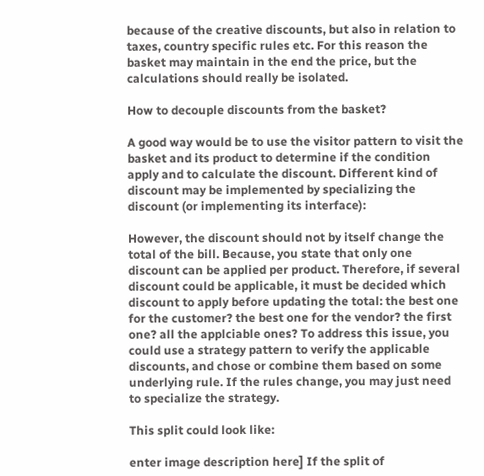because of the creative discounts, but also in relation to taxes, country specific rules etc. For this reason the basket may maintain in the end the price, but the calculations should really be isolated.

How to decouple discounts from the basket?

A good way would be to use the visitor pattern to visit the basket and its product to determine if the condition apply and to calculate the discount. Different kind of discount may be implemented by specializing the discount (or implementing its interface):

However, the discount should not by itself change the total of the bill. Because, you state that only one discount can be applied per product. Therefore, if several discount could be applicable, it must be decided which discount to apply before updating the total: the best one for the customer? the best one for the vendor? the first one? all the applciable ones? To address this issue, you could use a strategy pattern to verify the applicable discounts, and chose or combine them based on some underlying rule. If the rules change, you may just need to specialize the strategy.

This split could look like:

enter image description here] If the split of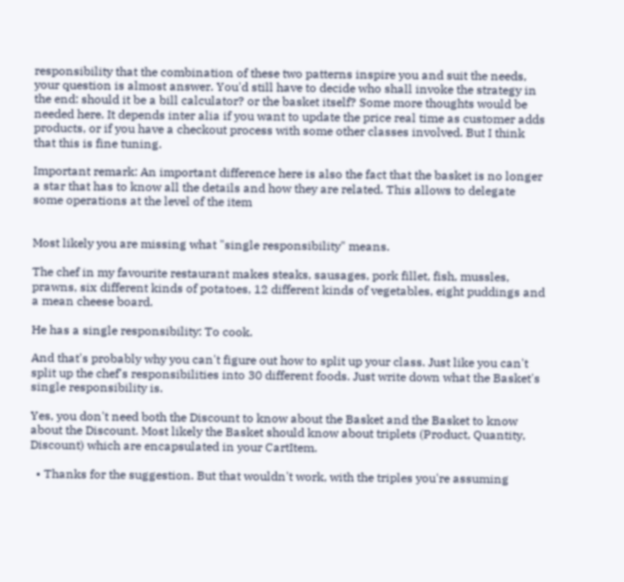responsibility that the combination of these two patterns inspire you and suit the needs, your question is almost answer. You'd still have to decide who shall invoke the strategy in the end: should it be a bill calculator? or the basket itself? Some more thoughts would be needed here. It depends inter alia if you want to update the price real time as customer adds products, or if you have a checkout process with some other classes involved. But I think that this is fine tuning.

Important remark: An important difference here is also the fact that the basket is no longer a star that has to know all the details and how they are related. This allows to delegate some operations at the level of the item


Most likely you are missing what "single responsibility" means.

The chef in my favourite restaurant makes steaks, sausages, pork fillet, fish, mussles, prawns, six different kinds of potatoes, 12 different kinds of vegetables, eight puddings and a mean cheese board.

He has a single responsibility: To cook.

And that's probably why you can't figure out how to split up your class. Just like you can't split up the chef's responsibilities into 30 different foods. Just write down what the Basket's single responsibility is.

Yes, you don't need both the Discount to know about the Basket and the Basket to know about the Discount. Most likely the Basket should know about triplets (Product, Quantity, Discount) which are encapsulated in your CartItem.

  • Thanks for the suggestion. But that wouldn't work, with the triples you're assuming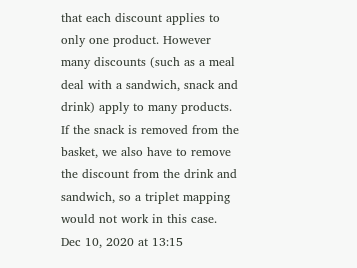that each discount applies to only one product. However many discounts (such as a meal deal with a sandwich, snack and drink) apply to many products. If the snack is removed from the basket, we also have to remove the discount from the drink and sandwich, so a triplet mapping would not work in this case. Dec 10, 2020 at 13:15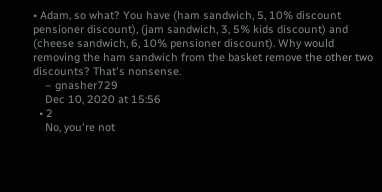• Adam, so what? You have (ham sandwich, 5, 10% discount pensioner discount), (jam sandwich, 3, 5% kids discount) and (cheese sandwich, 6, 10% pensioner discount). Why would removing the ham sandwich from the basket remove the other two discounts? That's nonsense.
    – gnasher729
    Dec 10, 2020 at 15:56
  • 2
    No, you're not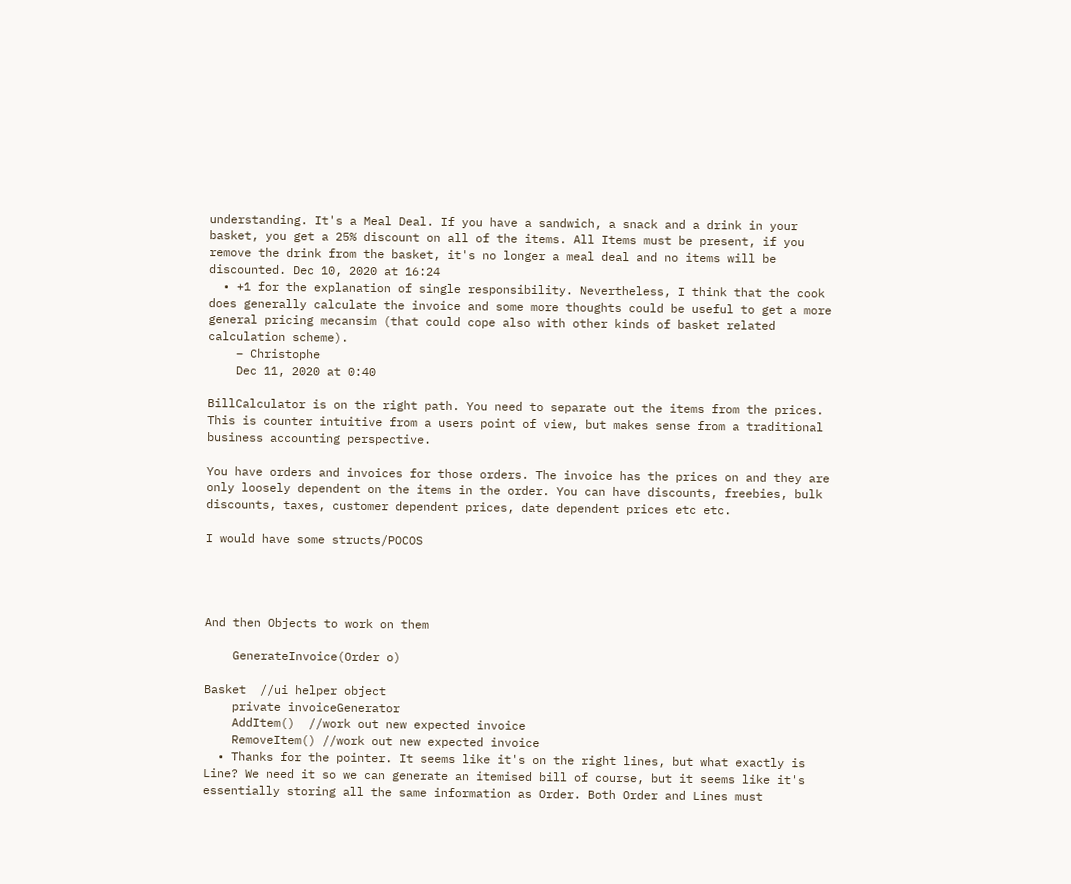understanding. It's a Meal Deal. If you have a sandwich, a snack and a drink in your basket, you get a 25% discount on all of the items. All Items must be present, if you remove the drink from the basket, it's no longer a meal deal and no items will be discounted. Dec 10, 2020 at 16:24
  • +1 for the explanation of single responsibility. Nevertheless, I think that the cook does generally calculate the invoice and some more thoughts could be useful to get a more general pricing mecansim (that could cope also with other kinds of basket related calculation scheme).
    – Christophe
    Dec 11, 2020 at 0:40

BillCalculator is on the right path. You need to separate out the items from the prices. This is counter intuitive from a users point of view, but makes sense from a traditional business accounting perspective.

You have orders and invoices for those orders. The invoice has the prices on and they are only loosely dependent on the items in the order. You can have discounts, freebies, bulk discounts, taxes, customer dependent prices, date dependent prices etc etc.

I would have some structs/POCOS




And then Objects to work on them

    GenerateInvoice(Order o)

Basket  //ui helper object
    private invoiceGenerator
    AddItem()  //work out new expected invoice
    RemoveItem() //work out new expected invoice
  • Thanks for the pointer. It seems like it's on the right lines, but what exactly is Line? We need it so we can generate an itemised bill of course, but it seems like it's essentially storing all the same information as Order. Both Order and Lines must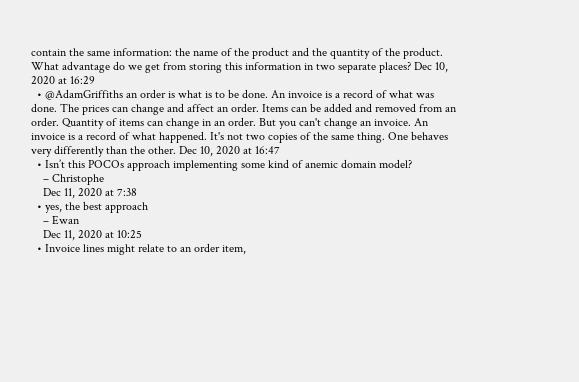contain the same information: the name of the product and the quantity of the product. What advantage do we get from storing this information in two separate places? Dec 10, 2020 at 16:29
  • @AdamGriffiths an order is what is to be done. An invoice is a record of what was done. The prices can change and affect an order. Items can be added and removed from an order. Quantity of items can change in an order. But you can't change an invoice. An invoice is a record of what happened. It's not two copies of the same thing. One behaves very differently than the other. Dec 10, 2020 at 16:47
  • Isn’t this POCOs approach implementing some kind of anemic domain model?
    – Christophe
    Dec 11, 2020 at 7:38
  • yes, the best approach
    – Ewan
    Dec 11, 2020 at 10:25
  • Invoice lines might relate to an order item,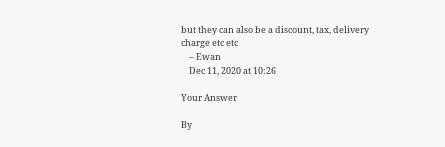but they can also be a discount, tax, delivery charge etc etc
    – Ewan
    Dec 11, 2020 at 10:26

Your Answer

By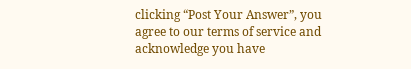clicking “Post Your Answer”, you agree to our terms of service and acknowledge you have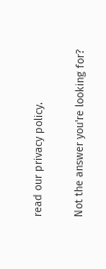read our privacy policy.

Not the answer you're looking for?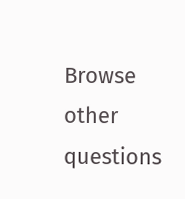Browse other questions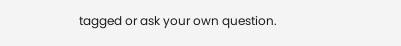tagged or ask your own question.